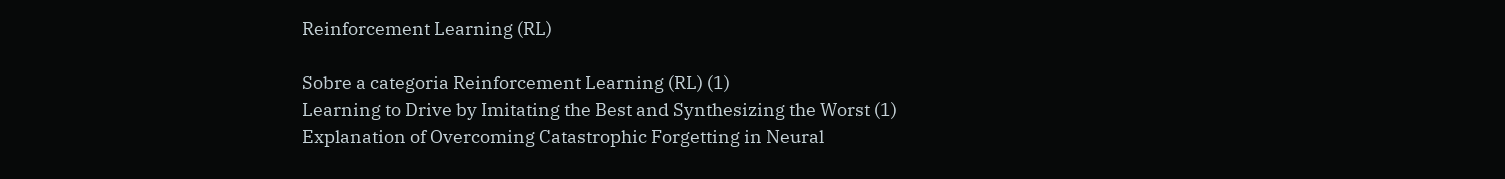Reinforcement Learning (RL)

Sobre a categoria Reinforcement Learning (RL) (1)
Learning to Drive by Imitating the Best and Synthesizing the Worst (1)
Explanation of Overcoming Catastrophic Forgetting in Neural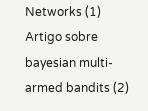Networks (1)
Artigo sobre bayesian multi-armed bandits (2)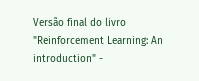Versão final do livro "Reinforcement Learning: An introduction" -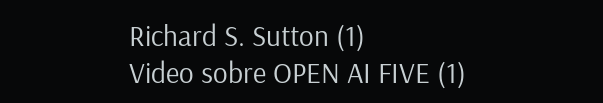Richard S. Sutton (1)
Video sobre OPEN AI FIVE (1)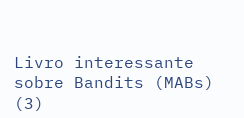Livro interessante sobre Bandits (MABs) (3)